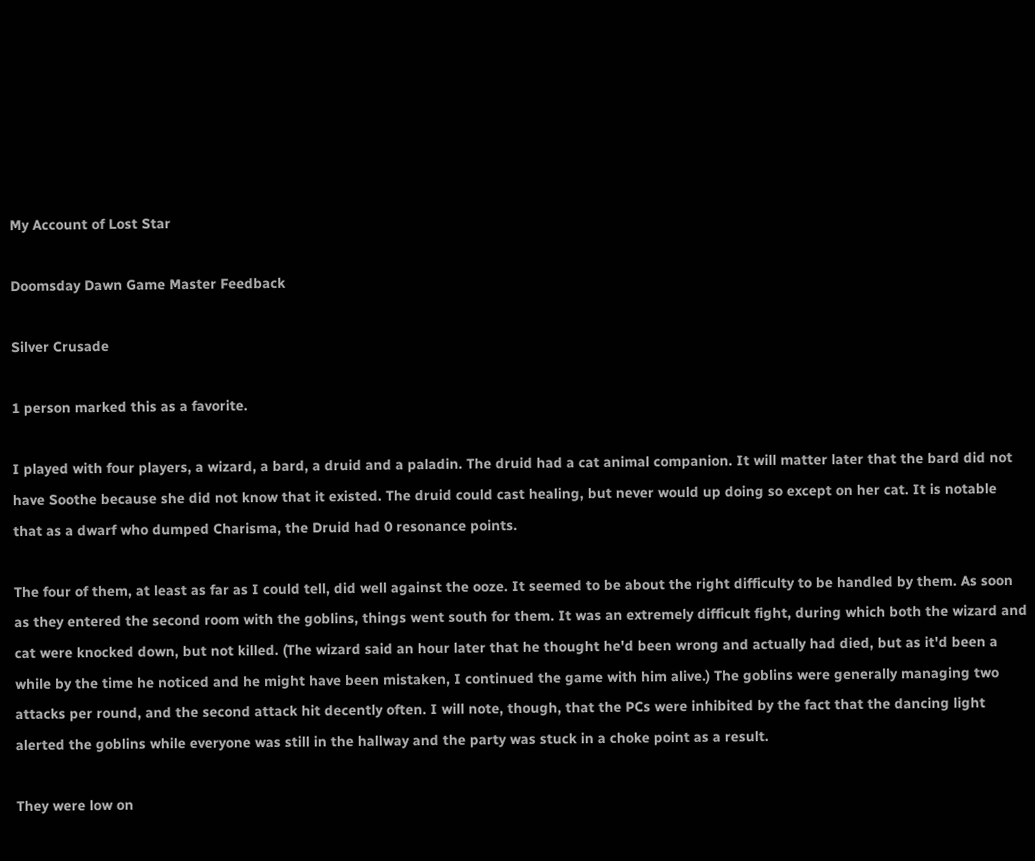My Account of Lost Star

Doomsday Dawn Game Master Feedback

Silver Crusade

1 person marked this as a favorite.

I played with four players, a wizard, a bard, a druid and a paladin. The druid had a cat animal companion. It will matter later that the bard did not have Soothe because she did not know that it existed. The druid could cast healing, but never would up doing so except on her cat. It is notable that as a dwarf who dumped Charisma, the Druid had 0 resonance points.

The four of them, at least as far as I could tell, did well against the ooze. It seemed to be about the right difficulty to be handled by them. As soon as they entered the second room with the goblins, things went south for them. It was an extremely difficult fight, during which both the wizard and cat were knocked down, but not killed. (The wizard said an hour later that he thought he'd been wrong and actually had died, but as it'd been a while by the time he noticed and he might have been mistaken, I continued the game with him alive.) The goblins were generally managing two attacks per round, and the second attack hit decently often. I will note, though, that the PCs were inhibited by the fact that the dancing light alerted the goblins while everyone was still in the hallway and the party was stuck in a choke point as a result.

They were low on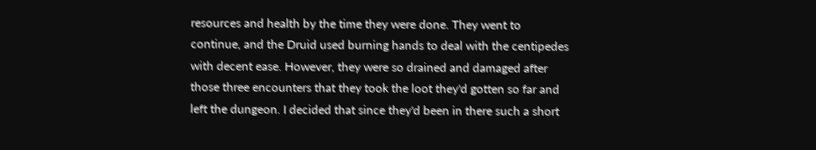resources and health by the time they were done. They went to continue, and the Druid used burning hands to deal with the centipedes with decent ease. However, they were so drained and damaged after those three encounters that they took the loot they'd gotten so far and left the dungeon. I decided that since they'd been in there such a short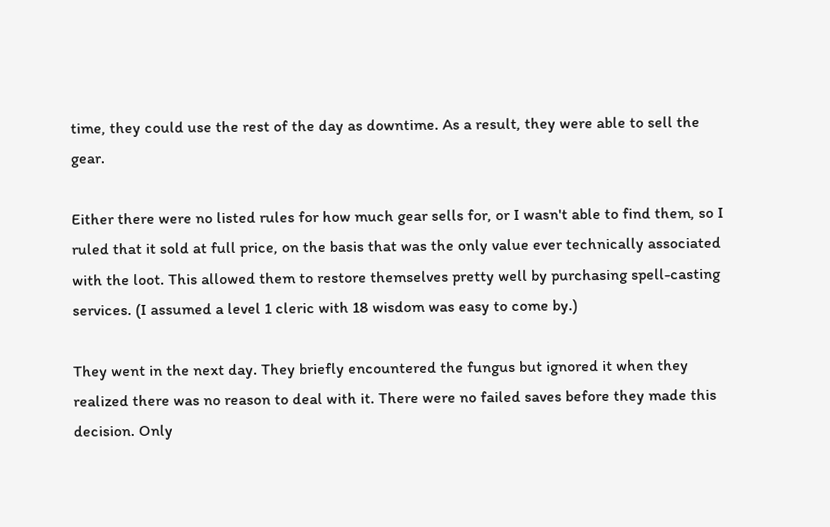time, they could use the rest of the day as downtime. As a result, they were able to sell the gear.

Either there were no listed rules for how much gear sells for, or I wasn't able to find them, so I ruled that it sold at full price, on the basis that was the only value ever technically associated with the loot. This allowed them to restore themselves pretty well by purchasing spell-casting services. (I assumed a level 1 cleric with 18 wisdom was easy to come by.)

They went in the next day. They briefly encountered the fungus but ignored it when they realized there was no reason to deal with it. There were no failed saves before they made this decision. Only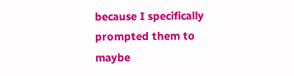because I specifically prompted them to maybe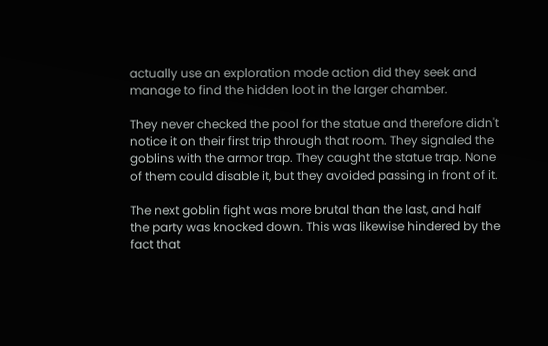actually use an exploration mode action did they seek and manage to find the hidden loot in the larger chamber.

They never checked the pool for the statue and therefore didn't notice it on their first trip through that room. They signaled the goblins with the armor trap. They caught the statue trap. None of them could disable it, but they avoided passing in front of it.

The next goblin fight was more brutal than the last, and half the party was knocked down. This was likewise hindered by the fact that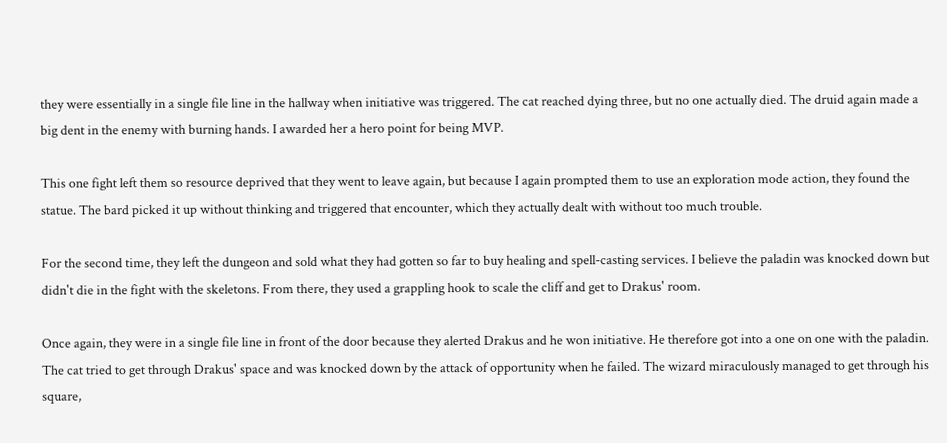they were essentially in a single file line in the hallway when initiative was triggered. The cat reached dying three, but no one actually died. The druid again made a big dent in the enemy with burning hands. I awarded her a hero point for being MVP.

This one fight left them so resource deprived that they went to leave again, but because I again prompted them to use an exploration mode action, they found the statue. The bard picked it up without thinking and triggered that encounter, which they actually dealt with without too much trouble.

For the second time, they left the dungeon and sold what they had gotten so far to buy healing and spell-casting services. I believe the paladin was knocked down but didn't die in the fight with the skeletons. From there, they used a grappling hook to scale the cliff and get to Drakus' room.

Once again, they were in a single file line in front of the door because they alerted Drakus and he won initiative. He therefore got into a one on one with the paladin. The cat tried to get through Drakus' space and was knocked down by the attack of opportunity when he failed. The wizard miraculously managed to get through his square,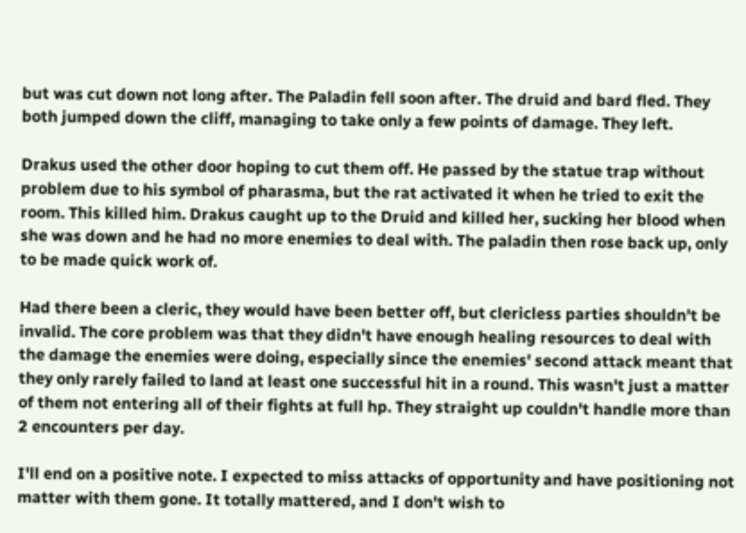but was cut down not long after. The Paladin fell soon after. The druid and bard fled. They both jumped down the cliff, managing to take only a few points of damage. They left.

Drakus used the other door hoping to cut them off. He passed by the statue trap without problem due to his symbol of pharasma, but the rat activated it when he tried to exit the room. This killed him. Drakus caught up to the Druid and killed her, sucking her blood when she was down and he had no more enemies to deal with. The paladin then rose back up, only to be made quick work of.

Had there been a cleric, they would have been better off, but clericless parties shouldn't be invalid. The core problem was that they didn't have enough healing resources to deal with the damage the enemies were doing, especially since the enemies' second attack meant that they only rarely failed to land at least one successful hit in a round. This wasn't just a matter of them not entering all of their fights at full hp. They straight up couldn't handle more than 2 encounters per day.

I'll end on a positive note. I expected to miss attacks of opportunity and have positioning not matter with them gone. It totally mattered, and I don't wish to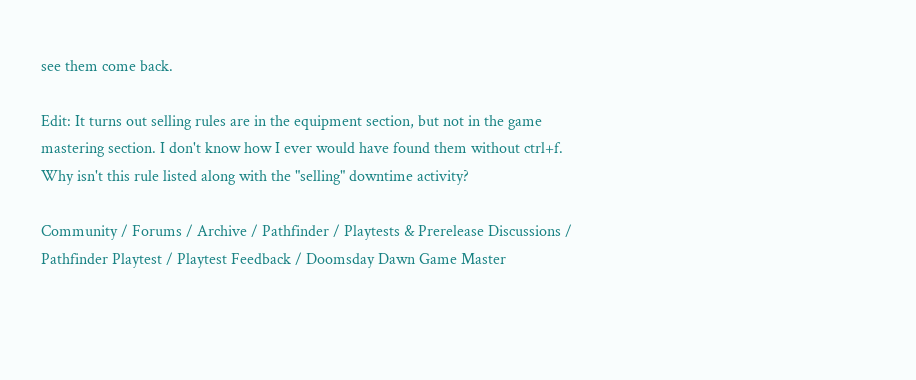see them come back.

Edit: It turns out selling rules are in the equipment section, but not in the game mastering section. I don't know how I ever would have found them without ctrl+f. Why isn't this rule listed along with the "selling" downtime activity?

Community / Forums / Archive / Pathfinder / Playtests & Prerelease Discussions / Pathfinder Playtest / Playtest Feedback / Doomsday Dawn Game Master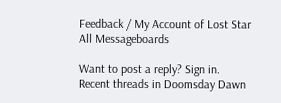Feedback / My Account of Lost Star All Messageboards

Want to post a reply? Sign in.
Recent threads in Doomsday Dawn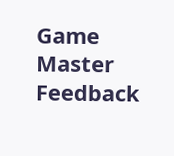Game Master Feedback